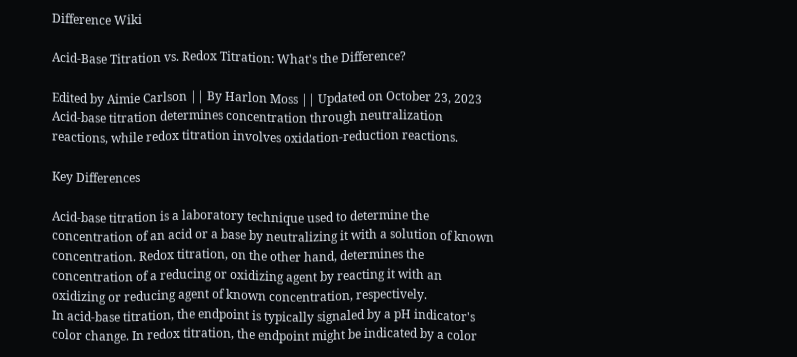Difference Wiki

Acid-Base Titration vs. Redox Titration: What's the Difference?

Edited by Aimie Carlson || By Harlon Moss || Updated on October 23, 2023
Acid-base titration determines concentration through neutralization reactions, while redox titration involves oxidation-reduction reactions.

Key Differences

Acid-base titration is a laboratory technique used to determine the concentration of an acid or a base by neutralizing it with a solution of known concentration. Redox titration, on the other hand, determines the concentration of a reducing or oxidizing agent by reacting it with an oxidizing or reducing agent of known concentration, respectively.
In acid-base titration, the endpoint is typically signaled by a pH indicator's color change. In redox titration, the endpoint might be indicated by a color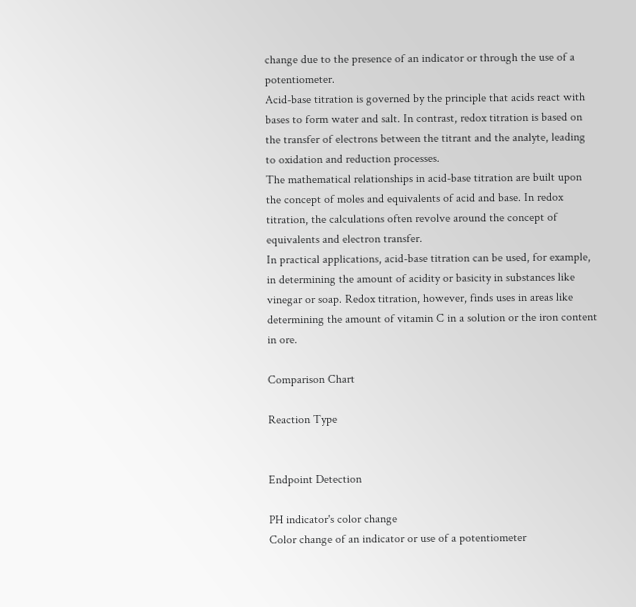change due to the presence of an indicator or through the use of a potentiometer.
Acid-base titration is governed by the principle that acids react with bases to form water and salt. In contrast, redox titration is based on the transfer of electrons between the titrant and the analyte, leading to oxidation and reduction processes.
The mathematical relationships in acid-base titration are built upon the concept of moles and equivalents of acid and base. In redox titration, the calculations often revolve around the concept of equivalents and electron transfer.
In practical applications, acid-base titration can be used, for example, in determining the amount of acidity or basicity in substances like vinegar or soap. Redox titration, however, finds uses in areas like determining the amount of vitamin C in a solution or the iron content in ore.

Comparison Chart

Reaction Type


Endpoint Detection

PH indicator's color change
Color change of an indicator or use of a potentiometer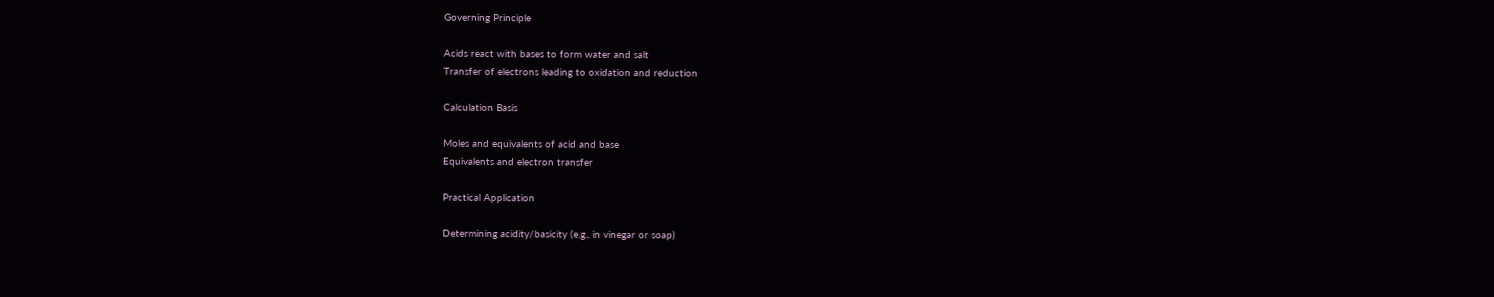Governing Principle

Acids react with bases to form water and salt
Transfer of electrons leading to oxidation and reduction

Calculation Basis

Moles and equivalents of acid and base
Equivalents and electron transfer

Practical Application

Determining acidity/basicity (e.g., in vinegar or soap)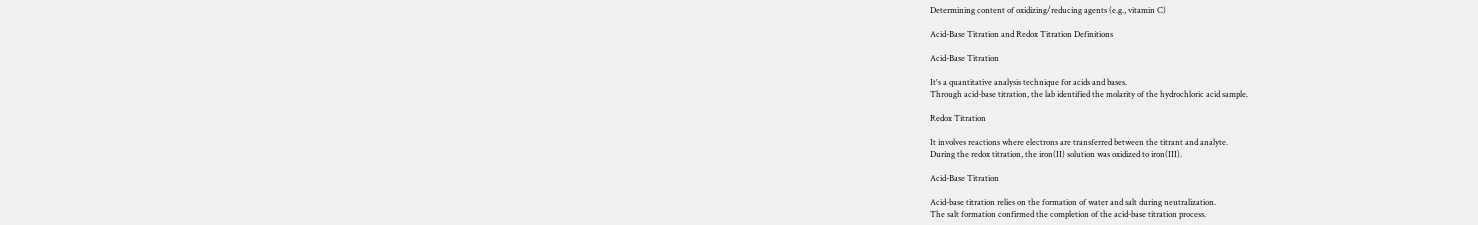Determining content of oxidizing/reducing agents (e.g., vitamin C)

Acid-Base Titration and Redox Titration Definitions

Acid-Base Titration

It's a quantitative analysis technique for acids and bases.
Through acid-base titration, the lab identified the molarity of the hydrochloric acid sample.

Redox Titration

It involves reactions where electrons are transferred between the titrant and analyte.
During the redox titration, the iron(II) solution was oxidized to iron(III).

Acid-Base Titration

Acid-base titration relies on the formation of water and salt during neutralization.
The salt formation confirmed the completion of the acid-base titration process.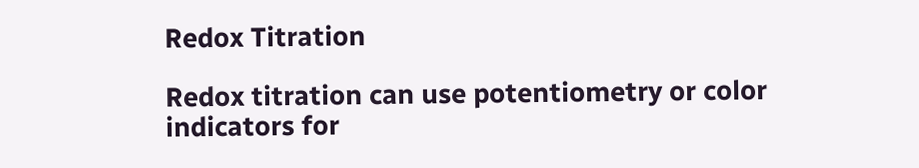Redox Titration

Redox titration can use potentiometry or color indicators for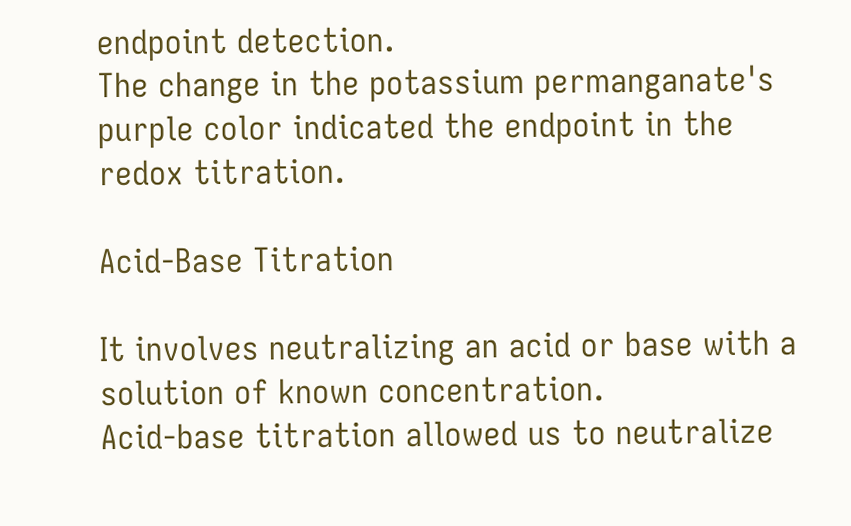endpoint detection.
The change in the potassium permanganate's purple color indicated the endpoint in the redox titration.

Acid-Base Titration

It involves neutralizing an acid or base with a solution of known concentration.
Acid-base titration allowed us to neutralize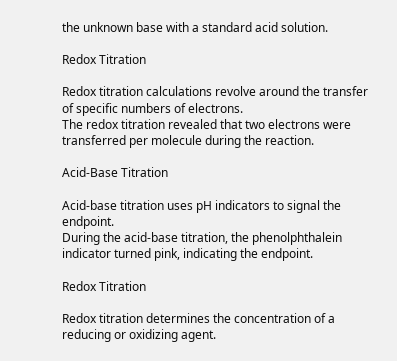the unknown base with a standard acid solution.

Redox Titration

Redox titration calculations revolve around the transfer of specific numbers of electrons.
The redox titration revealed that two electrons were transferred per molecule during the reaction.

Acid-Base Titration

Acid-base titration uses pH indicators to signal the endpoint.
During the acid-base titration, the phenolphthalein indicator turned pink, indicating the endpoint.

Redox Titration

Redox titration determines the concentration of a reducing or oxidizing agent.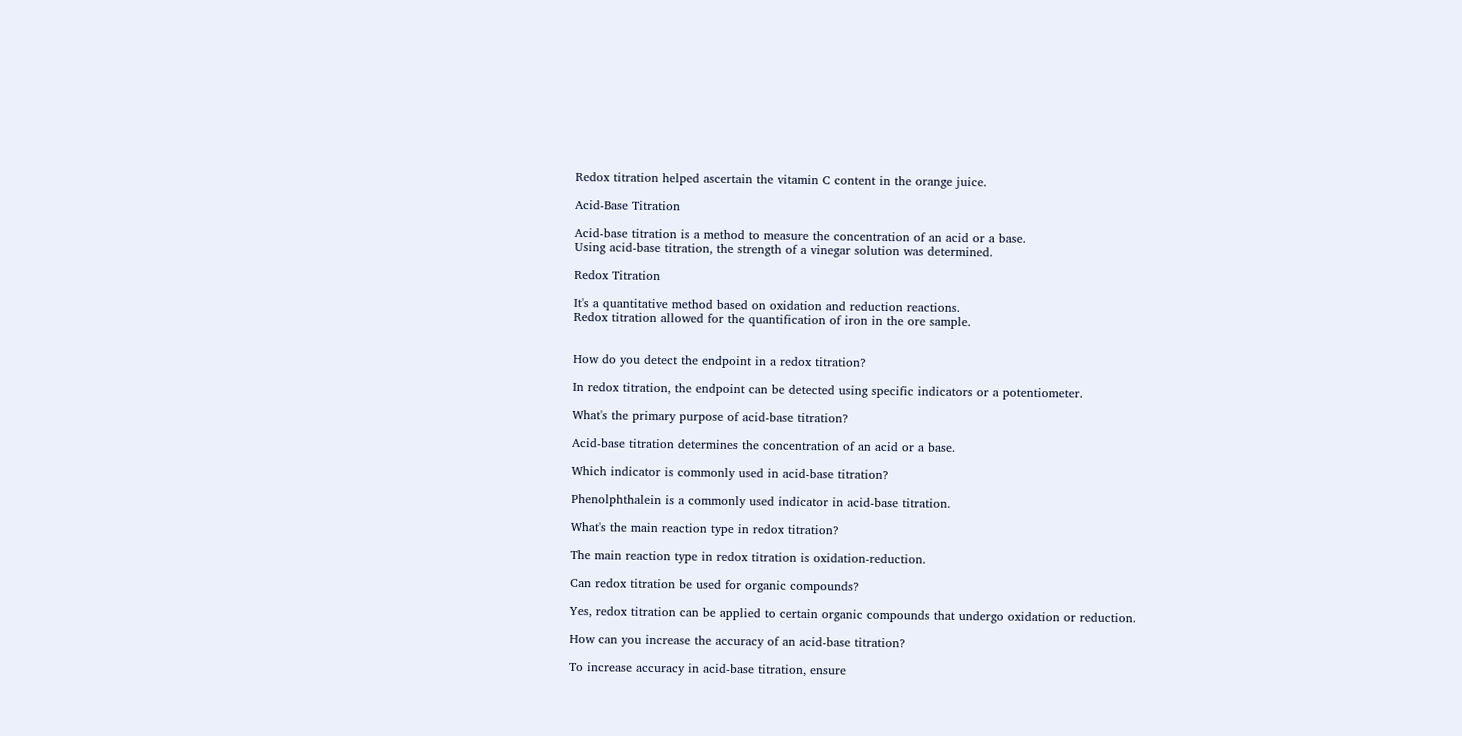Redox titration helped ascertain the vitamin C content in the orange juice.

Acid-Base Titration

Acid-base titration is a method to measure the concentration of an acid or a base.
Using acid-base titration, the strength of a vinegar solution was determined.

Redox Titration

It's a quantitative method based on oxidation and reduction reactions.
Redox titration allowed for the quantification of iron in the ore sample.


How do you detect the endpoint in a redox titration?

In redox titration, the endpoint can be detected using specific indicators or a potentiometer.

What's the primary purpose of acid-base titration?

Acid-base titration determines the concentration of an acid or a base.

Which indicator is commonly used in acid-base titration?

Phenolphthalein is a commonly used indicator in acid-base titration.

What's the main reaction type in redox titration?

The main reaction type in redox titration is oxidation-reduction.

Can redox titration be used for organic compounds?

Yes, redox titration can be applied to certain organic compounds that undergo oxidation or reduction.

How can you increase the accuracy of an acid-base titration?

To increase accuracy in acid-base titration, ensure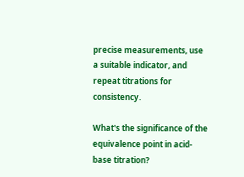precise measurements, use a suitable indicator, and repeat titrations for consistency.

What's the significance of the equivalence point in acid-base titration?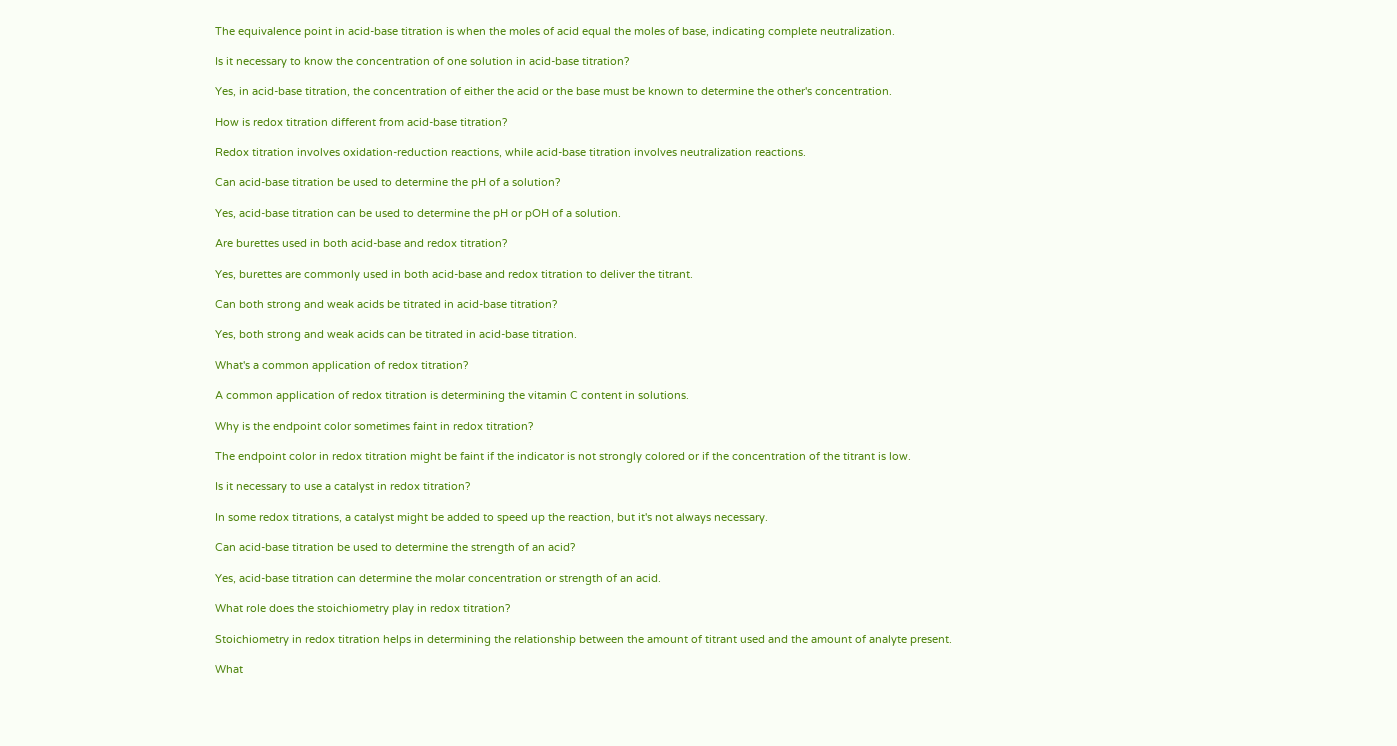The equivalence point in acid-base titration is when the moles of acid equal the moles of base, indicating complete neutralization.

Is it necessary to know the concentration of one solution in acid-base titration?

Yes, in acid-base titration, the concentration of either the acid or the base must be known to determine the other's concentration.

How is redox titration different from acid-base titration?

Redox titration involves oxidation-reduction reactions, while acid-base titration involves neutralization reactions.

Can acid-base titration be used to determine the pH of a solution?

Yes, acid-base titration can be used to determine the pH or pOH of a solution.

Are burettes used in both acid-base and redox titration?

Yes, burettes are commonly used in both acid-base and redox titration to deliver the titrant.

Can both strong and weak acids be titrated in acid-base titration?

Yes, both strong and weak acids can be titrated in acid-base titration.

What's a common application of redox titration?

A common application of redox titration is determining the vitamin C content in solutions.

Why is the endpoint color sometimes faint in redox titration?

The endpoint color in redox titration might be faint if the indicator is not strongly colored or if the concentration of the titrant is low.

Is it necessary to use a catalyst in redox titration?

In some redox titrations, a catalyst might be added to speed up the reaction, but it's not always necessary.

Can acid-base titration be used to determine the strength of an acid?

Yes, acid-base titration can determine the molar concentration or strength of an acid.

What role does the stoichiometry play in redox titration?

Stoichiometry in redox titration helps in determining the relationship between the amount of titrant used and the amount of analyte present.

What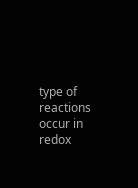type of reactions occur in redox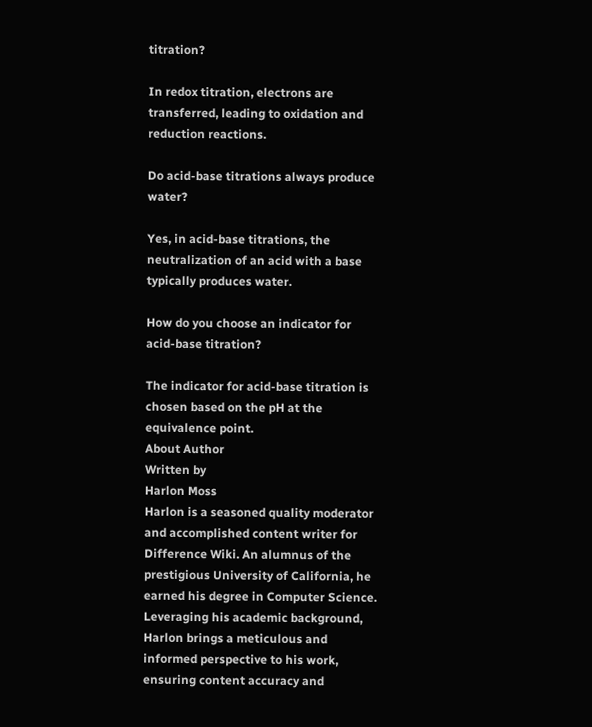titration?

In redox titration, electrons are transferred, leading to oxidation and reduction reactions.

Do acid-base titrations always produce water?

Yes, in acid-base titrations, the neutralization of an acid with a base typically produces water.

How do you choose an indicator for acid-base titration?

The indicator for acid-base titration is chosen based on the pH at the equivalence point.
About Author
Written by
Harlon Moss
Harlon is a seasoned quality moderator and accomplished content writer for Difference Wiki. An alumnus of the prestigious University of California, he earned his degree in Computer Science. Leveraging his academic background, Harlon brings a meticulous and informed perspective to his work, ensuring content accuracy and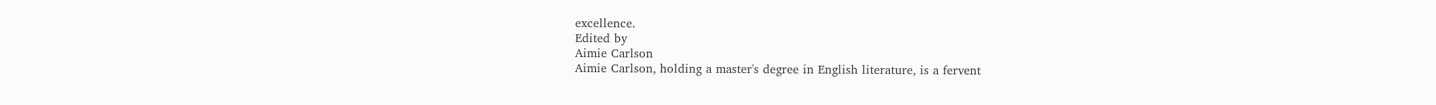excellence.
Edited by
Aimie Carlson
Aimie Carlson, holding a master's degree in English literature, is a fervent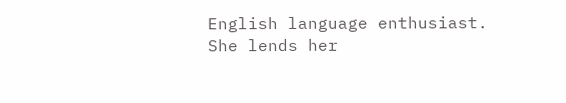English language enthusiast. She lends her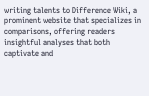writing talents to Difference Wiki, a prominent website that specializes in comparisons, offering readers insightful analyses that both captivate and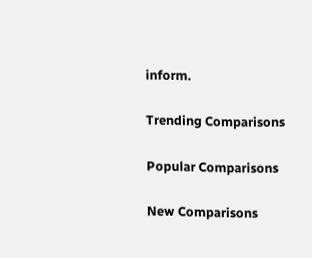inform.

Trending Comparisons

Popular Comparisons

New Comparisons